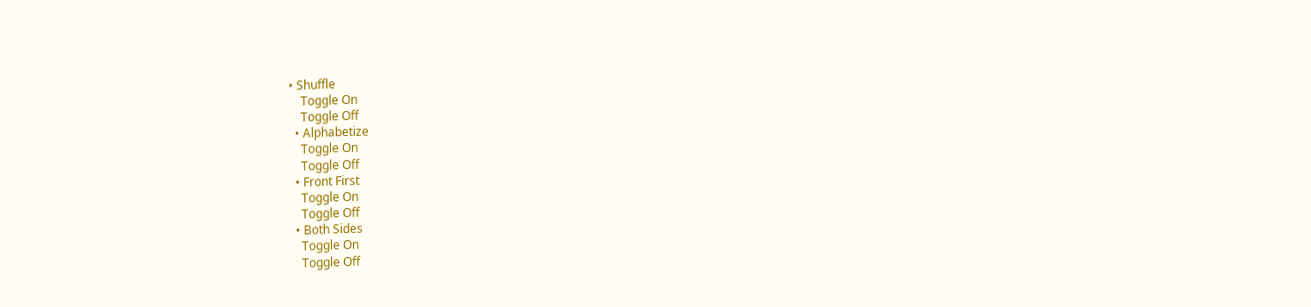• Shuffle
    Toggle On
    Toggle Off
  • Alphabetize
    Toggle On
    Toggle Off
  • Front First
    Toggle On
    Toggle Off
  • Both Sides
    Toggle On
    Toggle Off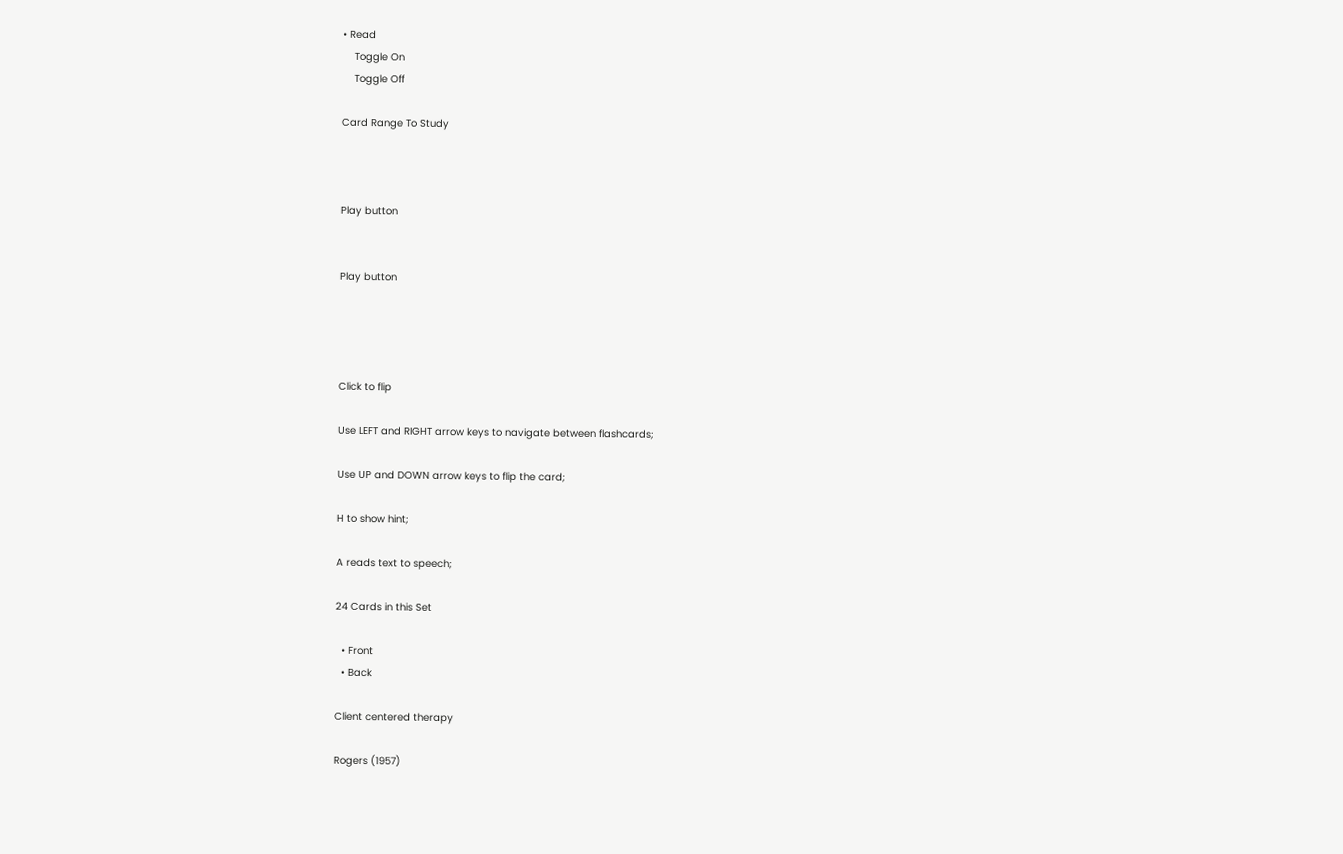• Read
    Toggle On
    Toggle Off

Card Range To Study



Play button


Play button




Click to flip

Use LEFT and RIGHT arrow keys to navigate between flashcards;

Use UP and DOWN arrow keys to flip the card;

H to show hint;

A reads text to speech;

24 Cards in this Set

  • Front
  • Back

Client centered therapy

Rogers (1957)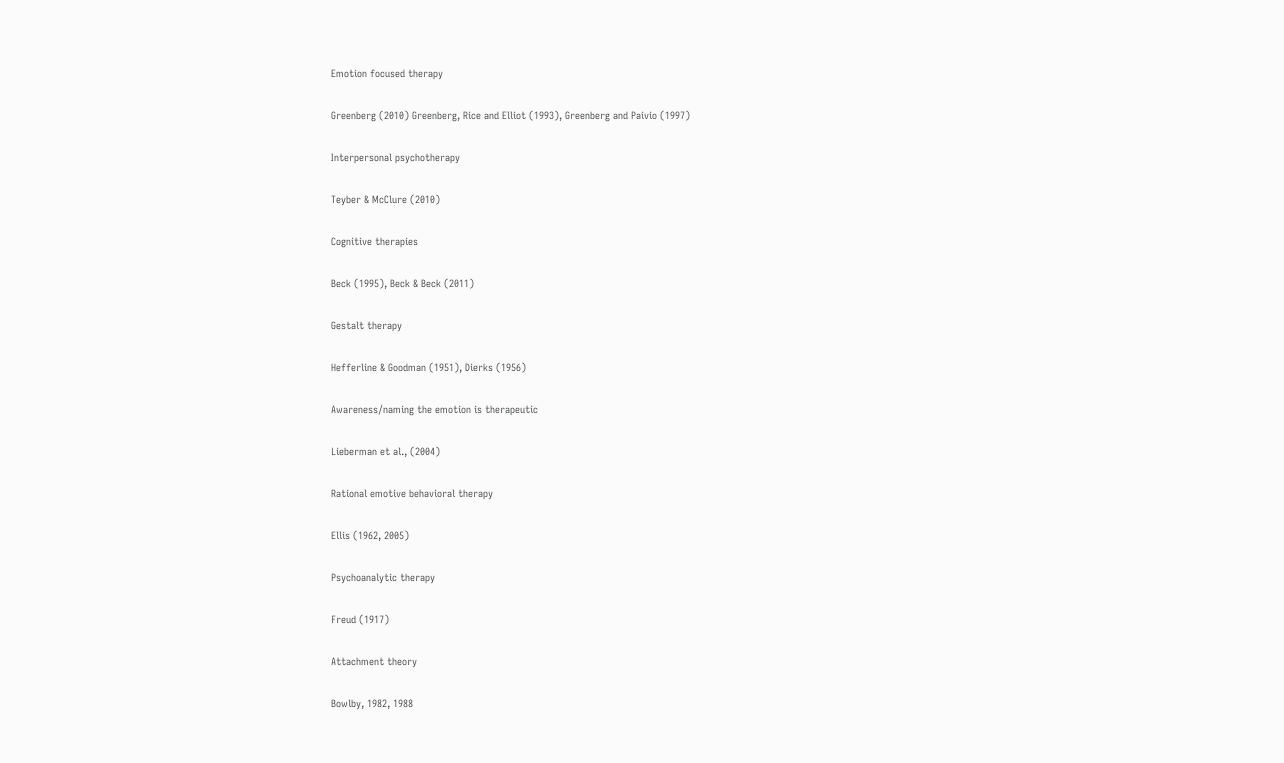Emotion focused therapy

Greenberg (2010) Greenberg, Rice and Elliot (1993), Greenberg and Paivio (1997)

Interpersonal psychotherapy

Teyber & McClure (2010)

Cognitive therapies

Beck (1995), Beck & Beck (2011)

Gestalt therapy

Hefferline & Goodman (1951), Dierks (1956)

Awareness/naming the emotion is therapeutic

Lieberman et al., (2004)

Rational emotive behavioral therapy

Ellis (1962, 2005)

Psychoanalytic therapy

Freud (1917)

Attachment theory

Bowlby, 1982, 1988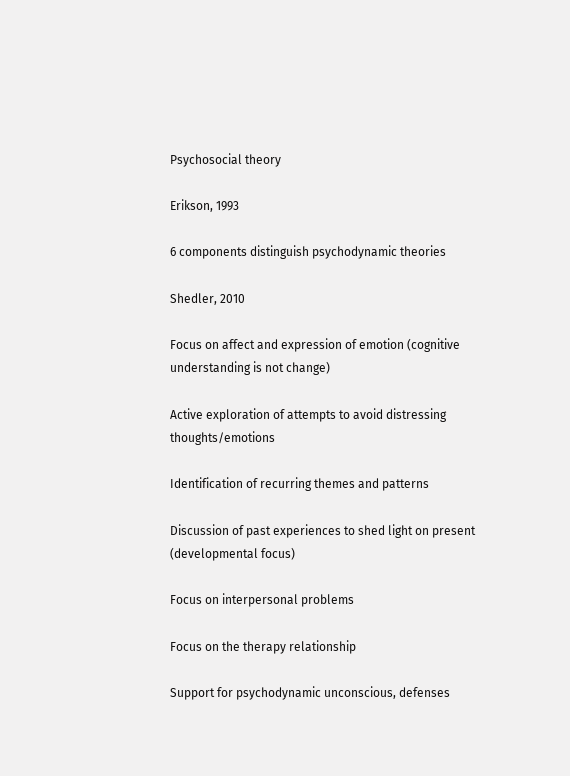Psychosocial theory

Erikson, 1993

6 components distinguish psychodynamic theories

Shedler, 2010

Focus on affect and expression of emotion (cognitive understanding is not change)

Active exploration of attempts to avoid distressing thoughts/emotions

Identification of recurring themes and patterns

Discussion of past experiences to shed light on present (developmental focus)

Focus on interpersonal problems

Focus on the therapy relationship

Support for psychodynamic unconscious, defenses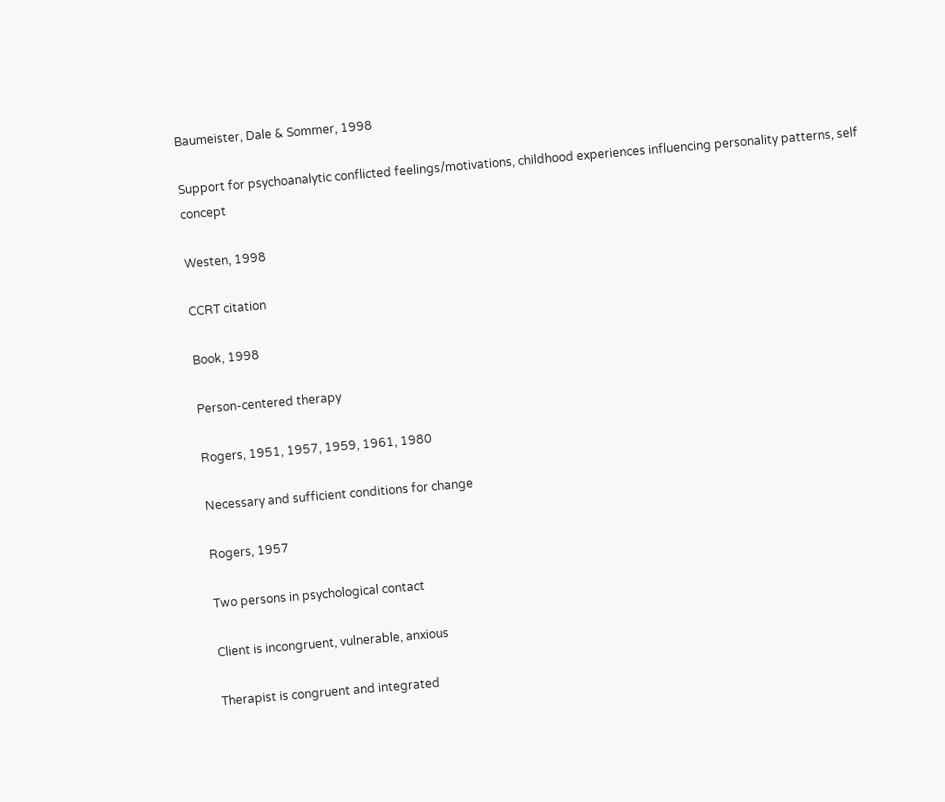Baumeister, Dale & Sommer, 1998

Support for psychoanalytic conflicted feelings/motivations, childhood experiences influencing personality patterns, self concept

Westen, 1998

CCRT citation

Book, 1998

Person-centered therapy

Rogers, 1951, 1957, 1959, 1961, 1980

Necessary and sufficient conditions for change

Rogers, 1957

Two persons in psychological contact

Client is incongruent, vulnerable, anxious

Therapist is congruent and integrated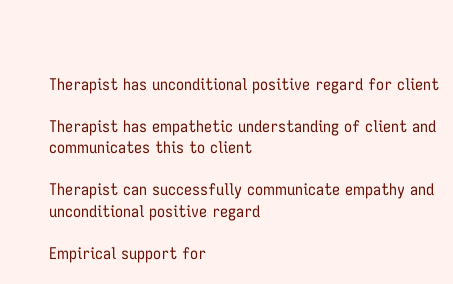Therapist has unconditional positive regard for client

Therapist has empathetic understanding of client and communicates this to client

Therapist can successfully communicate empathy and unconditional positive regard

Empirical support for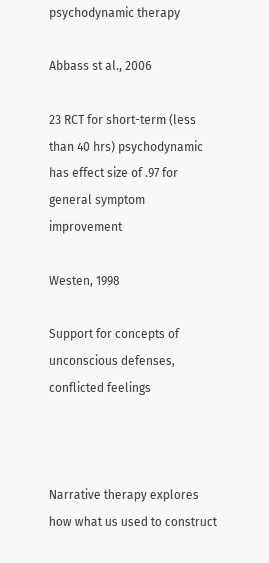psychodynamic therapy

Abbass st al., 2006

23 RCT for short-term (less than 40 hrs) psychodynamic has effect size of .97 for general symptom improvement

Westen, 1998

Support for concepts of unconscious defenses, conflicted feelings



Narrative therapy explores how what us used to construct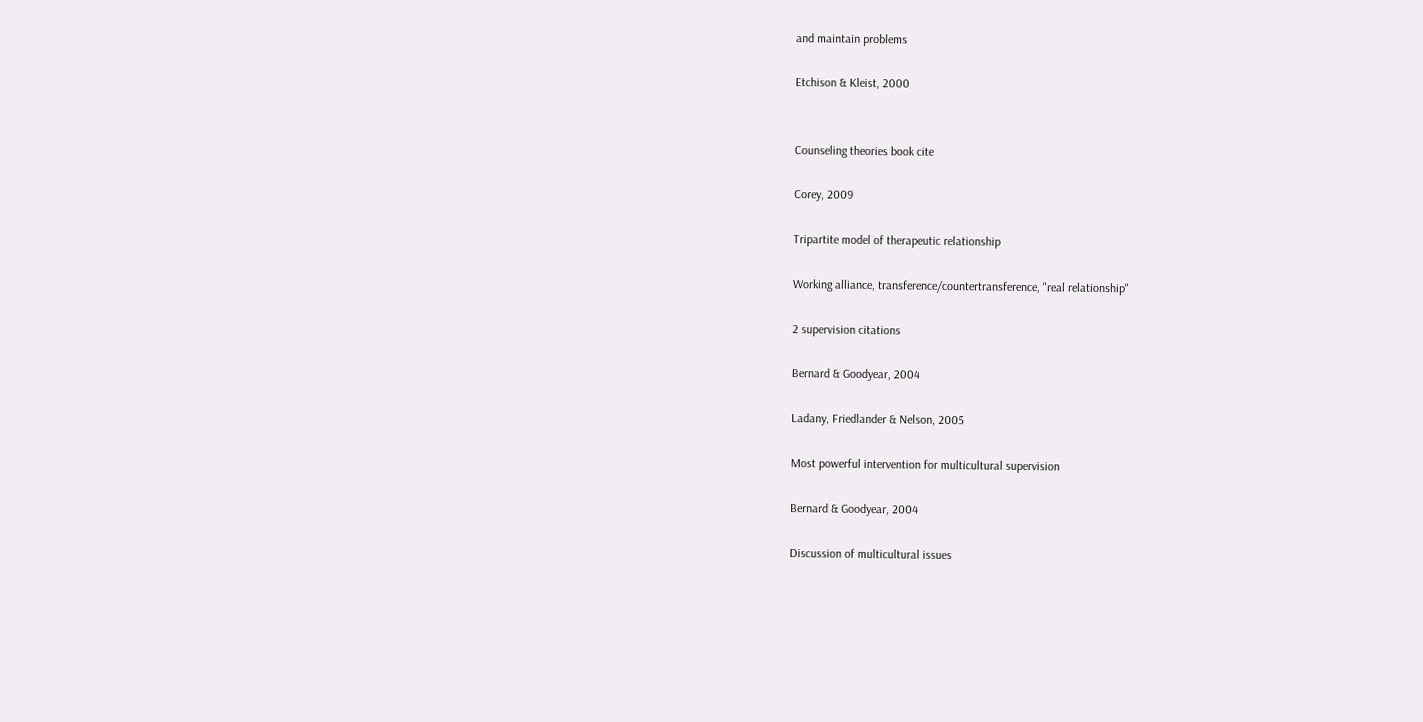and maintain problems

Etchison & Kleist, 2000


Counseling theories book cite

Corey, 2009

Tripartite model of therapeutic relationship

Working alliance, transference/countertransference, "real relationship"

2 supervision citations

Bernard & Goodyear, 2004

Ladany, Friedlander & Nelson, 2005

Most powerful intervention for multicultural supervision

Bernard & Goodyear, 2004

Discussion of multicultural issues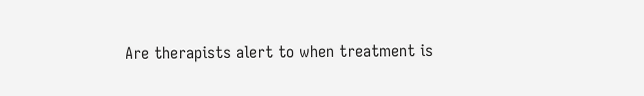Are therapists alert to when treatment is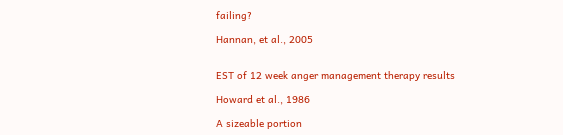failing?

Hannan, et al., 2005


EST of 12 week anger management therapy results

Howard et al., 1986

A sizeable portion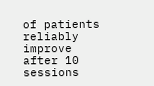of patients reliably improve after 10 sessions